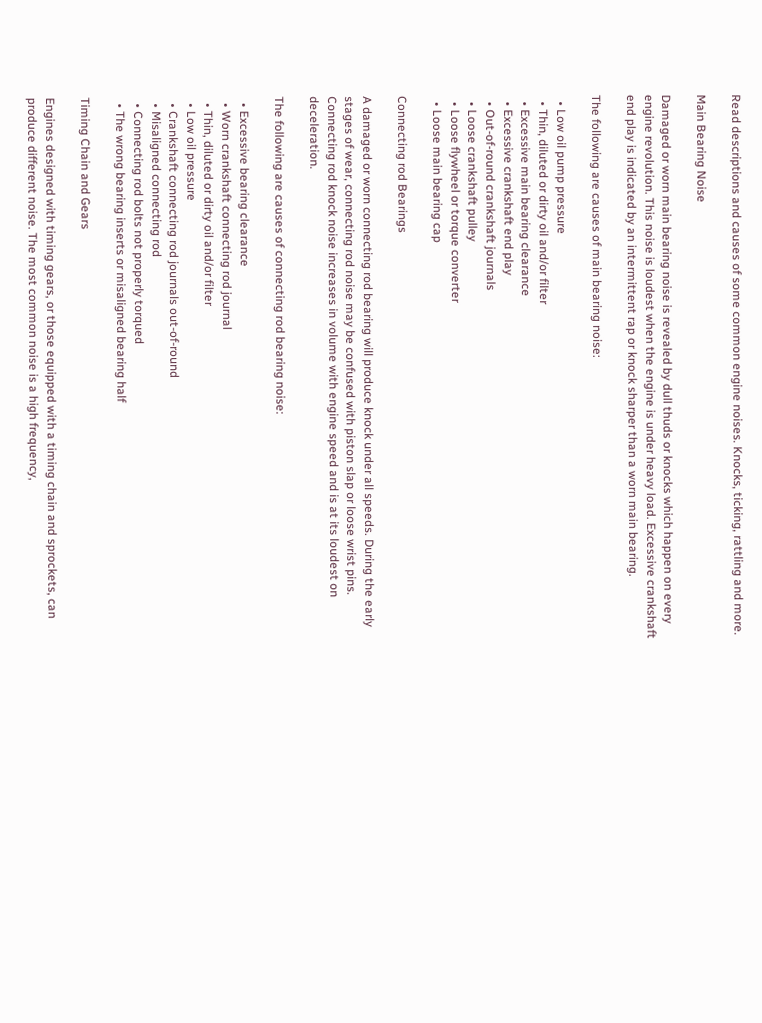Read descriptions and causes of some common engine noises. Knocks, ticking, rattling and more.

Main Bearing Noise

Damaged or worn main bearing noise is revealed by dull thuds or knocks which happen on every engine revolution. This noise is loudest when the engine is under heavy load. Excessive crankshaft end play is indicated by an intermittent rap or knock sharper than a worn main bearing.

The following are causes of main bearing noise:

  • Low oil pump pressure
  • Thin, diluted or dirty oil and/or filter
  • Excessive main bearing clearance
  • Excessive crankshaft end play
  • Out-of-round crankshaft journals
  • Loose crankshaft pulley
  • Loose flywheel or torque converter
  • Loose main bearing cap

Connecting rod Bearings

A damaged or worn connecting rod bearing will produce knock under all speeds. During the early stages of wear, connecting rod noise may be confused with piston slap or loose wrist pins. Connecting rod knock noise increases in volume with engine speed and is at its loudest on deceleration.

The following are causes of connecting rod bearing noise:

  • Excessive bearing clearance
  • Worn crankshaft connecting rod journal
  • Thin, diluted or dirty oil and/or filter
  • Low oil pressure
  • Crankshaft connecting rod journals out-of-round
  • Misaligned connecting rod
  • Connecting rod bolts not properly torqued
  • The wrong bearing inserts or misaligned bearing half

Timing Chain and Gears

Engines designed with timing gears, or those equipped with a timing chain and sprockets, can produce different noise. The most common noise is a high frequency,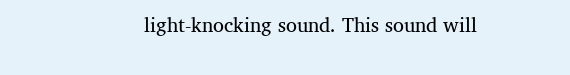light-knocking sound. This sound will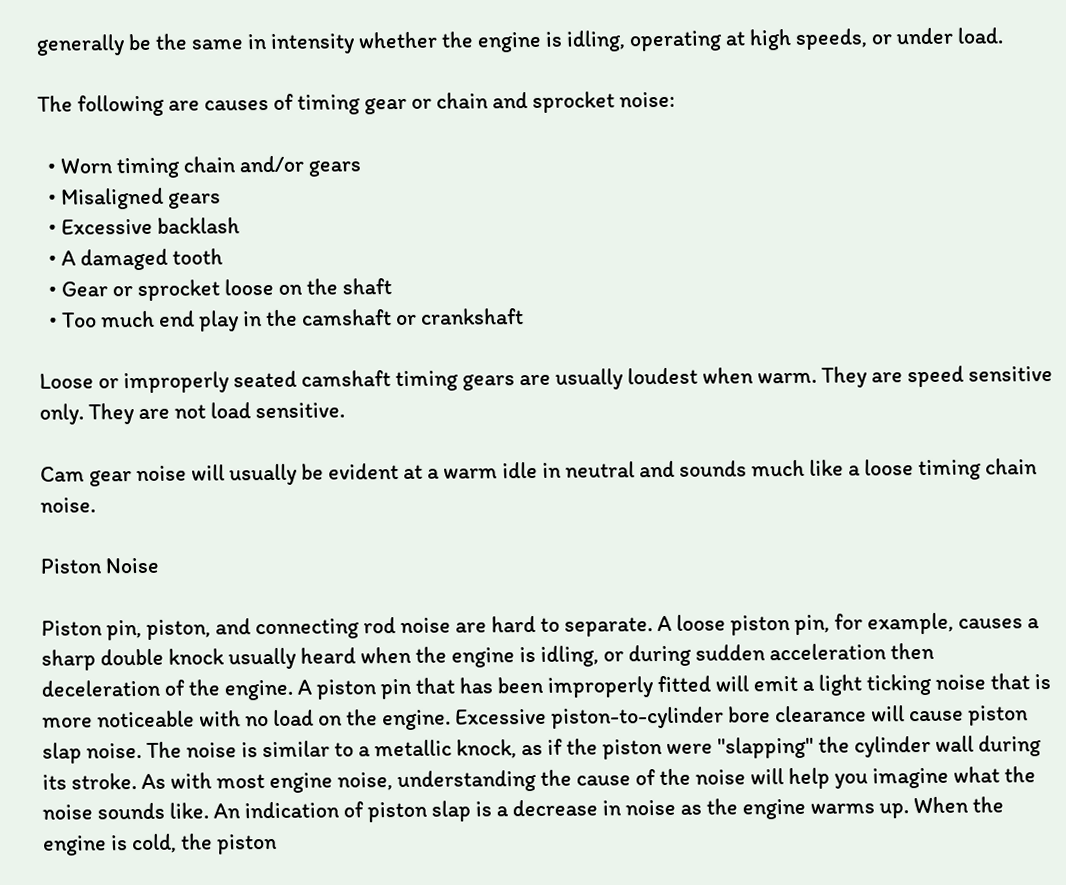generally be the same in intensity whether the engine is idling, operating at high speeds, or under load.

The following are causes of timing gear or chain and sprocket noise:

  • Worn timing chain and/or gears
  • Misaligned gears
  • Excessive backlash
  • A damaged tooth
  • Gear or sprocket loose on the shaft
  • Too much end play in the camshaft or crankshaft

Loose or improperly seated camshaft timing gears are usually loudest when warm. They are speed sensitive only. They are not load sensitive.

Cam gear noise will usually be evident at a warm idle in neutral and sounds much like a loose timing chain noise.

Piston Noise

Piston pin, piston, and connecting rod noise are hard to separate. A loose piston pin, for example, causes a sharp double knock usually heard when the engine is idling, or during sudden acceleration then deceleration of the engine. A piston pin that has been improperly fitted will emit a light ticking noise that is more noticeable with no load on the engine. Excessive piston-to-cylinder bore clearance will cause piston slap noise. The noise is similar to a metallic knock, as if the piston were "slapping" the cylinder wall during its stroke. As with most engine noise, understanding the cause of the noise will help you imagine what the noise sounds like. An indication of piston slap is a decrease in noise as the engine warms up. When the engine is cold, the piston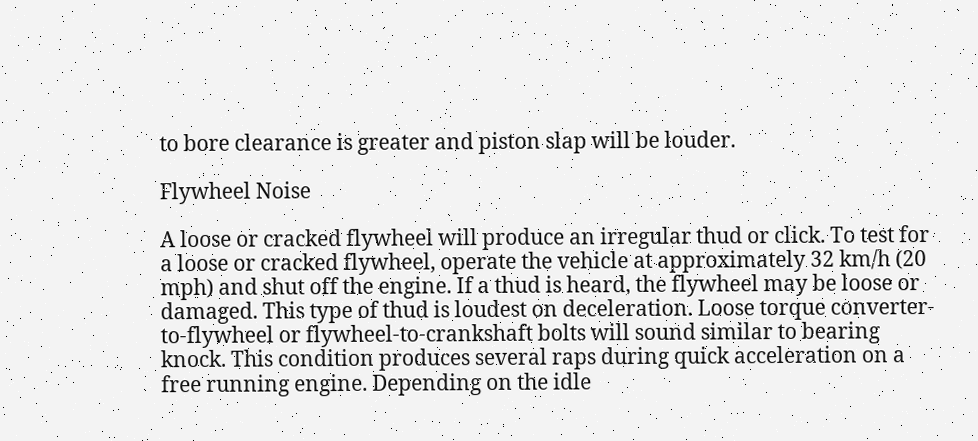to bore clearance is greater and piston slap will be louder.

Flywheel Noise

A loose or cracked flywheel will produce an irregular thud or click. To test for a loose or cracked flywheel, operate the vehicle at approximately 32 km/h (20 mph) and shut off the engine. If a thud is heard, the flywheel may be loose or damaged. This type of thud is loudest on deceleration. Loose torque converter-to-flywheel or flywheel-to-crankshaft bolts will sound similar to bearing knock. This condition produces several raps during quick acceleration on a free running engine. Depending on the idle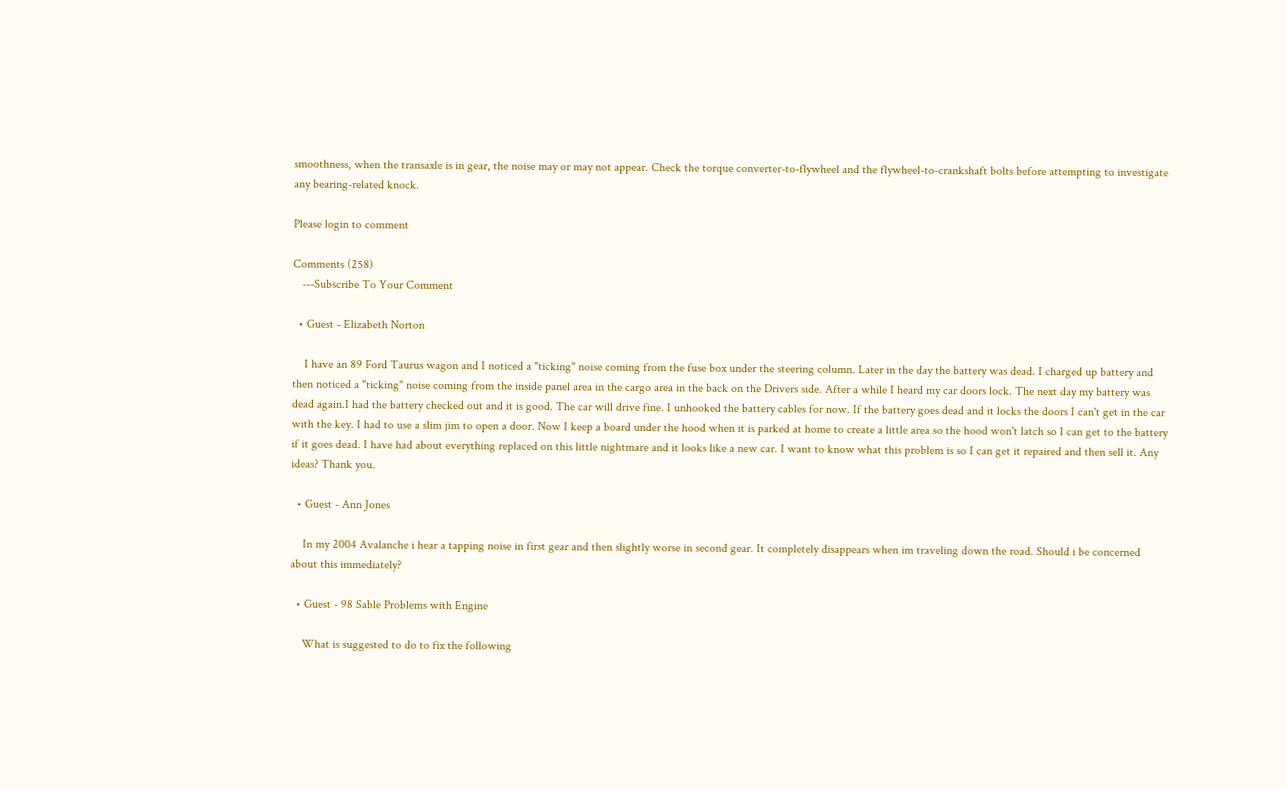smoothness, when the transaxle is in gear, the noise may or may not appear. Check the torque converter-to-flywheel and the flywheel-to-crankshaft bolts before attempting to investigate any bearing-related knock.

Please login to comment

Comments (258)
   ---Subscribe To Your Comment

  • Guest - Elizabeth Norton

    I have an 89 Ford Taurus wagon and I noticed a "ticking" noise coming from the fuse box under the steering column. Later in the day the battery was dead. I charged up battery and then noticed a "ticking" noise coming from the inside panel area in the cargo area in the back on the Drivers side. After a while I heard my car doors lock. The next day my battery was dead again.I had the battery checked out and it is good. The car will drive fine. I unhooked the battery cables for now. If the battery goes dead and it locks the doors I can't get in the car with the key. I had to use a slim jim to open a door. Now I keep a board under the hood when it is parked at home to create a little area so the hood won't latch so I can get to the battery if it goes dead. I have had about everything replaced on this little nightmare and it looks like a new car. I want to know what this problem is so I can get it repaired and then sell it. Any ideas? Thank you.

  • Guest - Ann Jones

    In my 2004 Avalanche i hear a tapping noise in first gear and then slightly worse in second gear. It completely disappears when im traveling down the road. Should i be concerned about this immediately?

  • Guest - 98 Sable Problems with Engine

    What is suggested to do to fix the following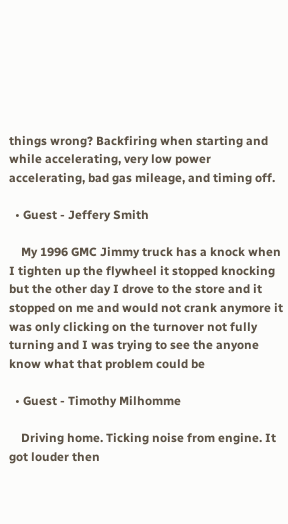things wrong? Backfiring when starting and while accelerating, very low power accelerating, bad gas mileage, and timing off.

  • Guest - Jeffery Smith

    My 1996 GMC Jimmy truck has a knock when I tighten up the flywheel it stopped knocking but the other day I drove to the store and it stopped on me and would not crank anymore it was only clicking on the turnover not fully turning and I was trying to see the anyone know what that problem could be

  • Guest - Timothy Milhomme

    Driving home. Ticking noise from engine. It got louder then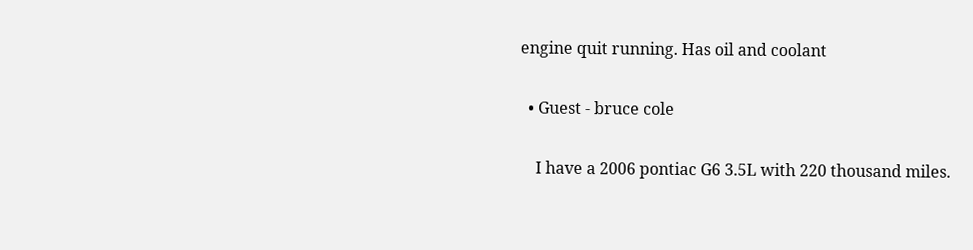engine quit running. Has oil and coolant

  • Guest - bruce cole

    I have a 2006 pontiac G6 3.5L with 220 thousand miles.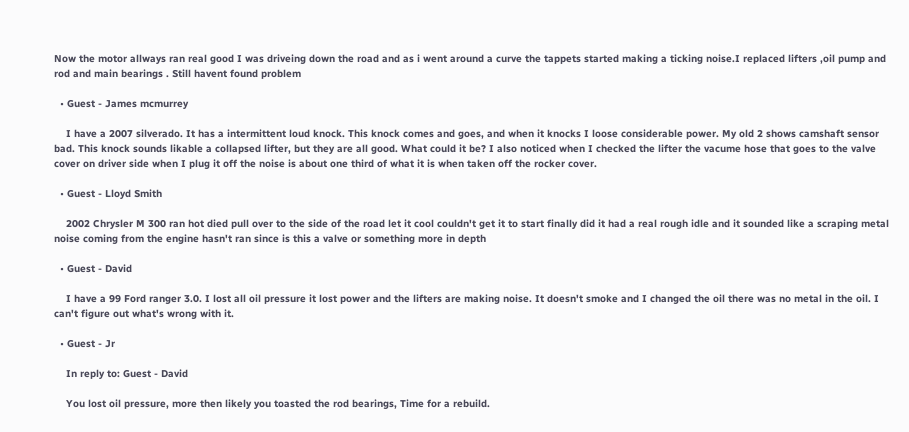Now the motor allways ran real good I was driveing down the road and as i went around a curve the tappets started making a ticking noise.I replaced lifters ,oil pump and rod and main bearings . Still havent found problem

  • Guest - James mcmurrey

    I have a 2007 silverado. It has a intermittent loud knock. This knock comes and goes, and when it knocks I loose considerable power. My old 2 shows camshaft sensor bad. This knock sounds likable a collapsed lifter, but they are all good. What could it be? I also noticed when I checked the lifter the vacume hose that goes to the valve cover on driver side when I plug it off the noise is about one third of what it is when taken off the rocker cover.

  • Guest - Lloyd Smith

    2002 Chrysler M 300 ran hot died pull over to the side of the road let it cool couldn't get it to start finally did it had a real rough idle and it sounded like a scraping metal noise coming from the engine hasn't ran since is this a valve or something more in depth

  • Guest - David

    I have a 99 Ford ranger 3.0. I lost all oil pressure it lost power and the lifters are making noise. It doesn't smoke and I changed the oil there was no metal in the oil. I can't figure out what's wrong with it.

  • Guest - Jr

    In reply to: Guest - David

    You lost oil pressure, more then likely you toasted the rod bearings, Time for a rebuild.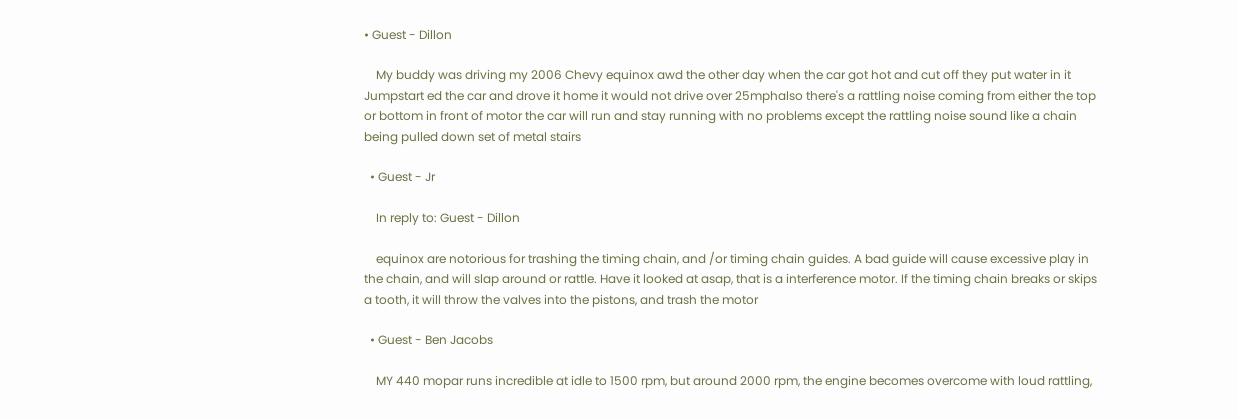• Guest - Dillon

    My buddy was driving my 2006 Chevy equinox awd the other day when the car got hot and cut off they put water in it Jumpstart ed the car and drove it home it would not drive over 25mphalso there's a rattling noise coming from either the top or bottom in front of motor the car will run and stay running with no problems except the rattling noise sound like a chain being pulled down set of metal stairs

  • Guest - Jr

    In reply to: Guest - Dillon

    equinox are notorious for trashing the timing chain, and /or timing chain guides. A bad guide will cause excessive play in the chain, and will slap around or rattle. Have it looked at asap, that is a interference motor. If the timing chain breaks or skips a tooth, it will throw the valves into the pistons, and trash the motor

  • Guest - Ben Jacobs

    MY 440 mopar runs incredible at idle to 1500 rpm, but around 2000 rpm, the engine becomes overcome with loud rattling,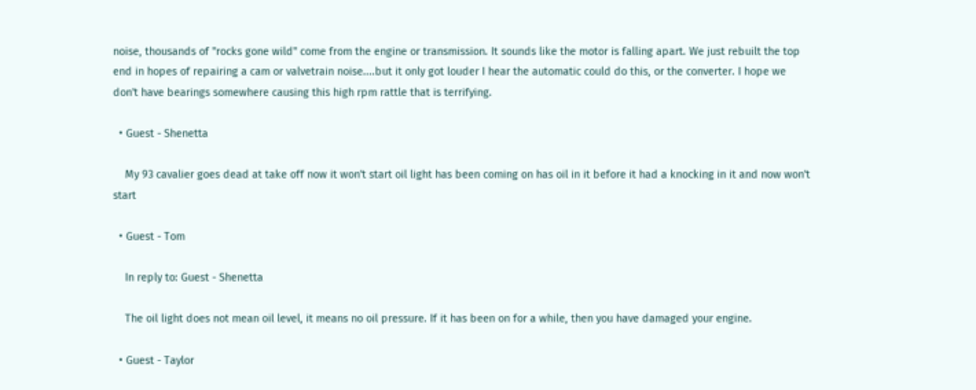noise, thousands of "rocks gone wild" come from the engine or transmission. It sounds like the motor is falling apart. We just rebuilt the top end in hopes of repairing a cam or valvetrain noise....but it only got louder I hear the automatic could do this, or the converter. I hope we don't have bearings somewhere causing this high rpm rattle that is terrifying.

  • Guest - Shenetta

    My 93 cavalier goes dead at take off now it won't start oil light has been coming on has oil in it before it had a knocking in it and now won't start

  • Guest - Tom

    In reply to: Guest - Shenetta

    The oil light does not mean oil level, it means no oil pressure. If it has been on for a while, then you have damaged your engine.

  • Guest - Taylor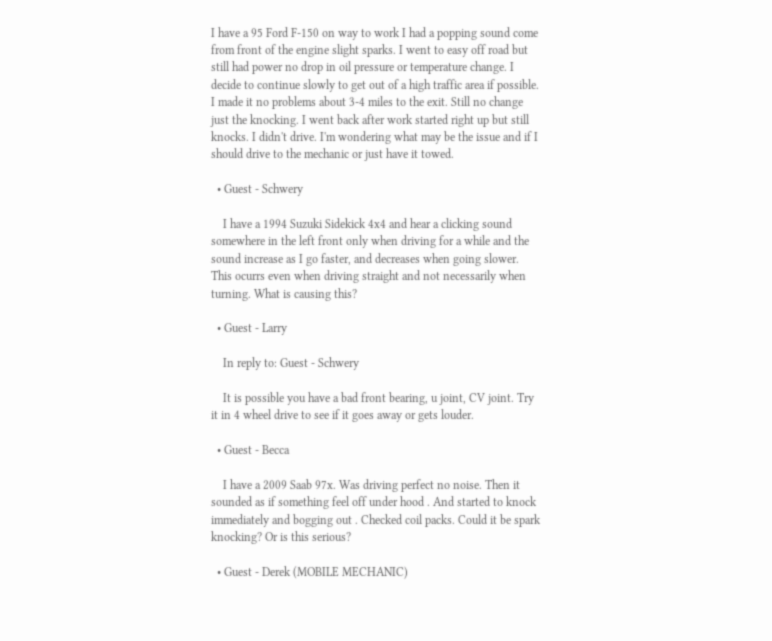I have a 95 Ford F-150 on way to work I had a popping sound come from front of the engine slight sparks. I went to easy off road but still had power no drop in oil pressure or temperature change. I decide to continue slowly to get out of a high traffic area if possible. I made it no problems about 3-4 miles to the exit. Still no change just the knocking. I went back after work started right up but still knocks. I didn't drive. I'm wondering what may be the issue and if I should drive to the mechanic or just have it towed.

  • Guest - Schwery

    I have a 1994 Suzuki Sidekick 4x4 and hear a clicking sound somewhere in the left front only when driving for a while and the sound increase as I go faster, and decreases when going slower. This ocurrs even when driving straight and not necessarily when turning. What is causing this?

  • Guest - Larry

    In reply to: Guest - Schwery

    It is possible you have a bad front bearing, u joint, CV joint. Try it in 4 wheel drive to see if it goes away or gets louder.

  • Guest - Becca

    I have a 2009 Saab 97x. Was driving perfect no noise. Then it sounded as if something feel off under hood . And started to knock immediately and bogging out . Checked coil packs. Could it be spark knocking? Or is this serious?

  • Guest - Derek (MOBILE MECHANIC)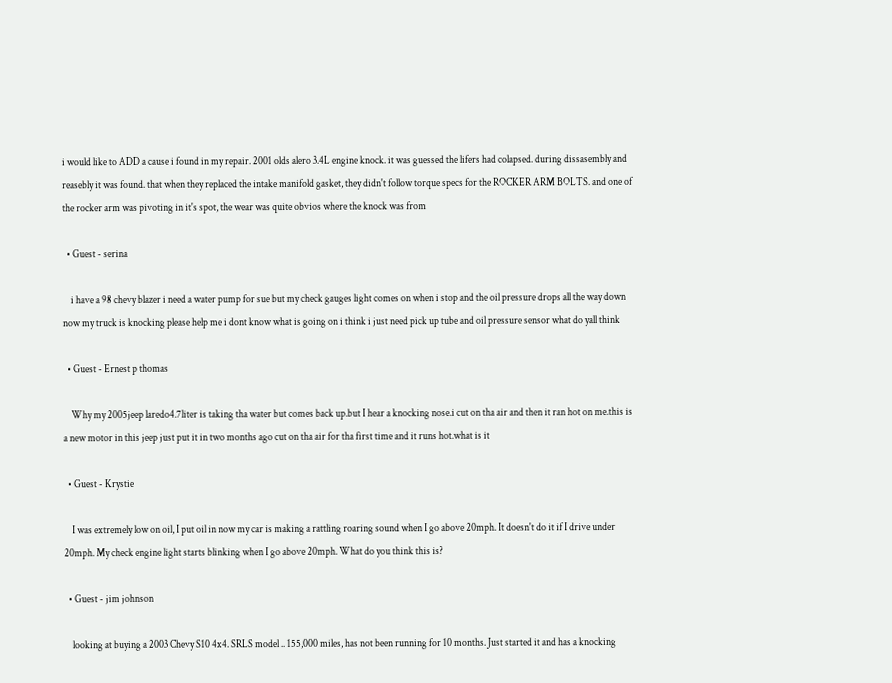i would like to ADD a cause i found in my repair. 2001 olds alero 3.4L engine knock. it was guessed the lifers had colapsed. during dissasembly and reasebly it was found. that when they replaced the intake manifold gasket, they didn't follow torque specs for the ROCKER ARM BOLTS. and one of the rocker arm was pivoting in it's spot, the wear was quite obvios where the knock was from

  • Guest - serina

    i have a 98 chevy blazer i need a water pump for sue but my check gauges light comes on when i stop and the oil pressure drops all the way down now my truck is knocking please help me i dont know what is going on i think i just need pick up tube and oil pressure sensor what do yall think

  • Guest - Ernest p thomas

    Why my 2005jeep laredo4.7liter is taking tha water but comes back up.but I hear a knocking nose.i cut on tha air and then it ran hot on me.this is a new motor in this jeep just put it in two months ago cut on tha air for tha first time and it runs hot.what is it

  • Guest - Krystie

    I was extremely low on oil, I put oil in now my car is making a rattling roaring sound when I go above 20mph. It doesn't do it if I drive under 20mph. My check engine light starts blinking when I go above 20mph. What do you think this is?

  • Guest - jim johnson

    looking at buying a 2003 Chevy S10 4x4. SRLS model .. 155,000 miles, has not been running for 10 months. Just started it and has a knocking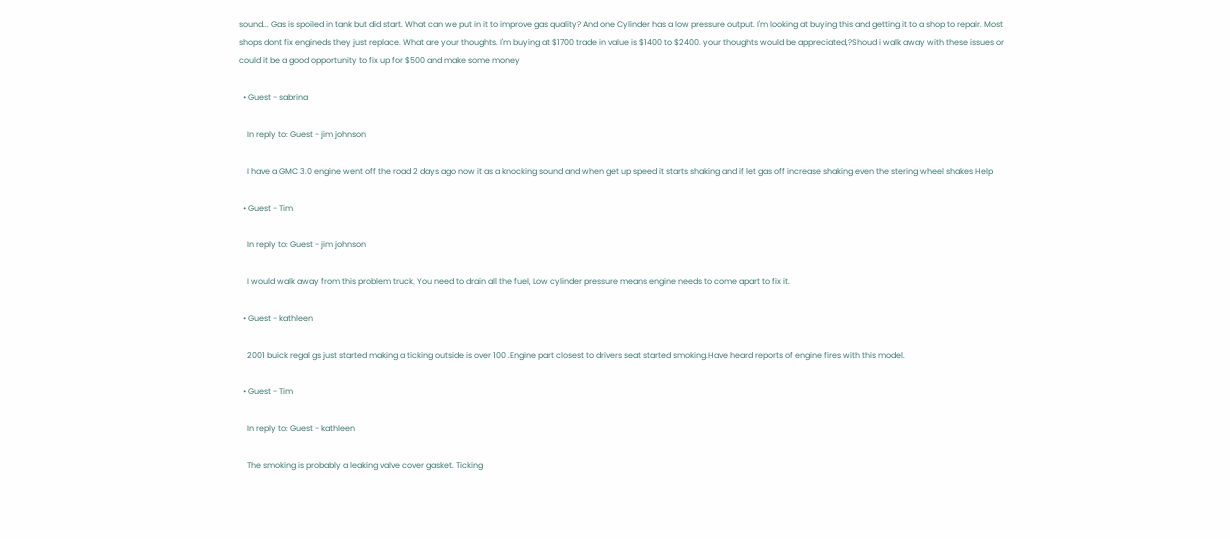sound... Gas is spoiled in tank but did start. What can we put in it to improve gas quality? And one Cylinder has a low pressure output. I'm looking at buying this and getting it to a shop to repair. Most shops dont fix engineds they just replace. What are your thoughts. I'm buying at $1700 trade in value is $1400 to $2400. your thoughts would be appreciated,?Shoud i walk away with these issues or could it be a good opportunity to fix up for $500 and make some money

  • Guest - sabrina

    In reply to: Guest - jim johnson

    I have a GMC 3.0 engine went off the road 2 days ago now it as a knocking sound and when get up speed it starts shaking and if let gas off increase shaking even the stering wheel shakes Help

  • Guest - Tim

    In reply to: Guest - jim johnson

    I would walk away from this problem truck. You need to drain all the fuel, Low cylinder pressure means engine needs to come apart to fix it.

  • Guest - kathleen

    2001 buick regal gs just started making a ticking outside is over 100 .Engine part closest to drivers seat started smoking.Have heard reports of engine fires with this model.

  • Guest - Tim

    In reply to: Guest - kathleen

    The smoking is probably a leaking valve cover gasket. Ticking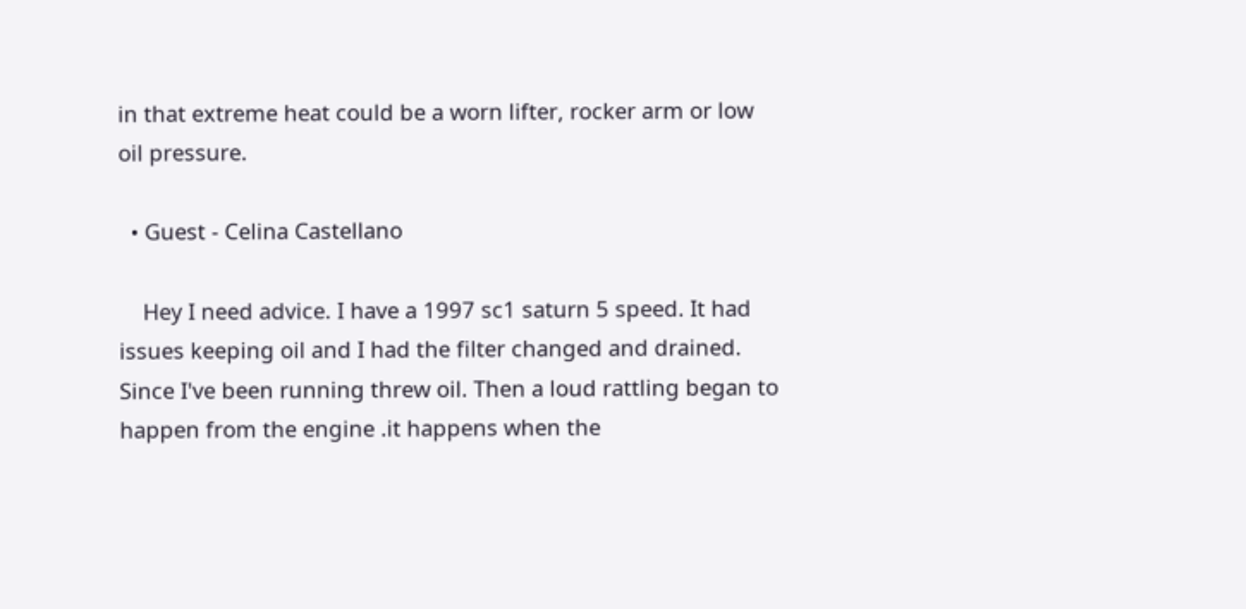in that extreme heat could be a worn lifter, rocker arm or low oil pressure.

  • Guest - Celina Castellano

    Hey I need advice. I have a 1997 sc1 saturn 5 speed. It had issues keeping oil and I had the filter changed and drained. Since I've been running threw oil. Then a loud rattling began to happen from the engine .it happens when the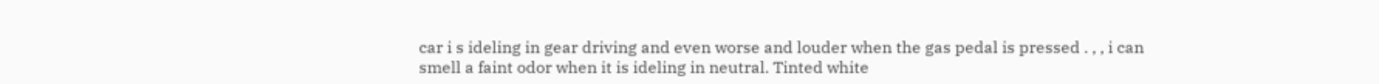car i s ideling in gear driving and even worse and louder when the gas pedal is pressed . , , i can smell a faint odor when it is ideling in neutral. Tinted white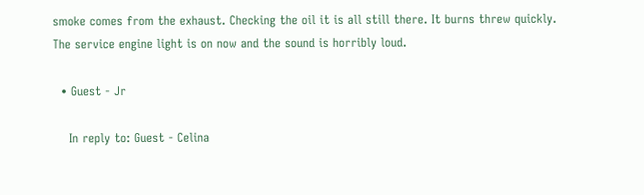smoke comes from the exhaust. Checking the oil it is all still there. It burns threw quickly. The service engine light is on now and the sound is horribly loud.

  • Guest - Jr

    In reply to: Guest - Celina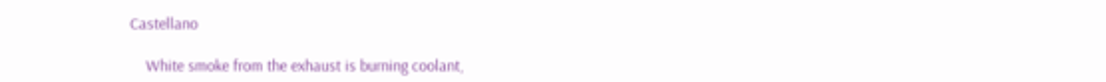Castellano

    White smoke from the exhaust is burning coolant,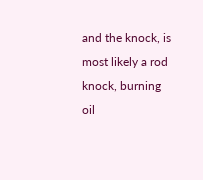and the knock, is most likely a rod knock, burning oil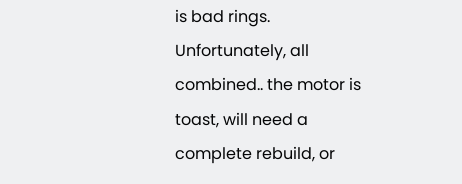is bad rings. Unfortunately, all combined.. the motor is toast, will need a complete rebuild, or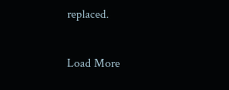replaced.

Load More